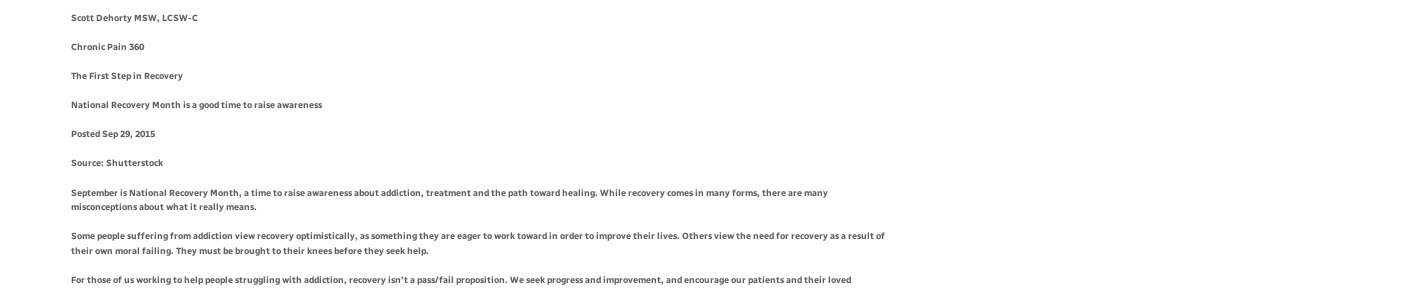Scott Dehorty MSW, LCSW-C

Chronic Pain 360

The First Step in Recovery

National Recovery Month is a good time to raise awareness

Posted Sep 29, 2015

Source: Shutterstock

September is National Recovery Month, a time to raise awareness about addiction, treatment and the path toward healing. While recovery comes in many forms, there are many misconceptions about what it really means.

Some people suffering from addiction view recovery optimistically, as something they are eager to work toward in order to improve their lives. Others view the need for recovery as a result of their own moral failing. They must be brought to their knees before they seek help.

For those of us working to help people struggling with addiction, recovery isn’t a pass/fail proposition. We seek progress and improvement, and encourage our patients and their loved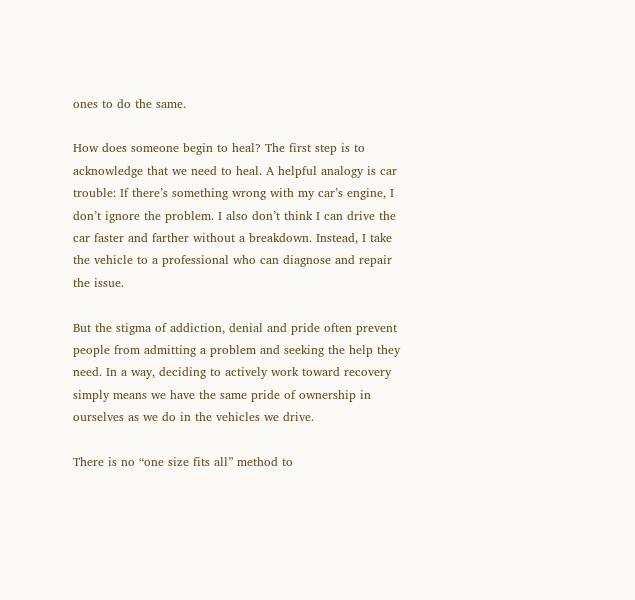ones to do the same.

How does someone begin to heal? The first step is to acknowledge that we need to heal. A helpful analogy is car trouble: If there’s something wrong with my car’s engine, I don’t ignore the problem. I also don’t think I can drive the car faster and farther without a breakdown. Instead, I take the vehicle to a professional who can diagnose and repair the issue.

But the stigma of addiction, denial and pride often prevent people from admitting a problem and seeking the help they need. In a way, deciding to actively work toward recovery simply means we have the same pride of ownership in ourselves as we do in the vehicles we drive.

There is no “one size fits all” method to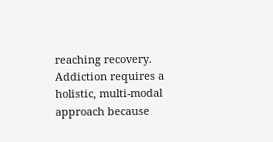reaching recovery. Addiction requires a holistic, multi-modal approach because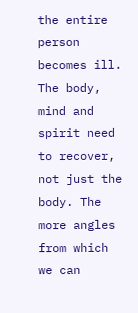the entire person becomes ill. The body, mind and spirit need to recover, not just the body. The more angles from which we can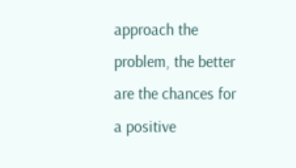approach the problem, the better are the chances for a positive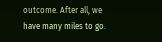outcome. After all, we have many miles to go.